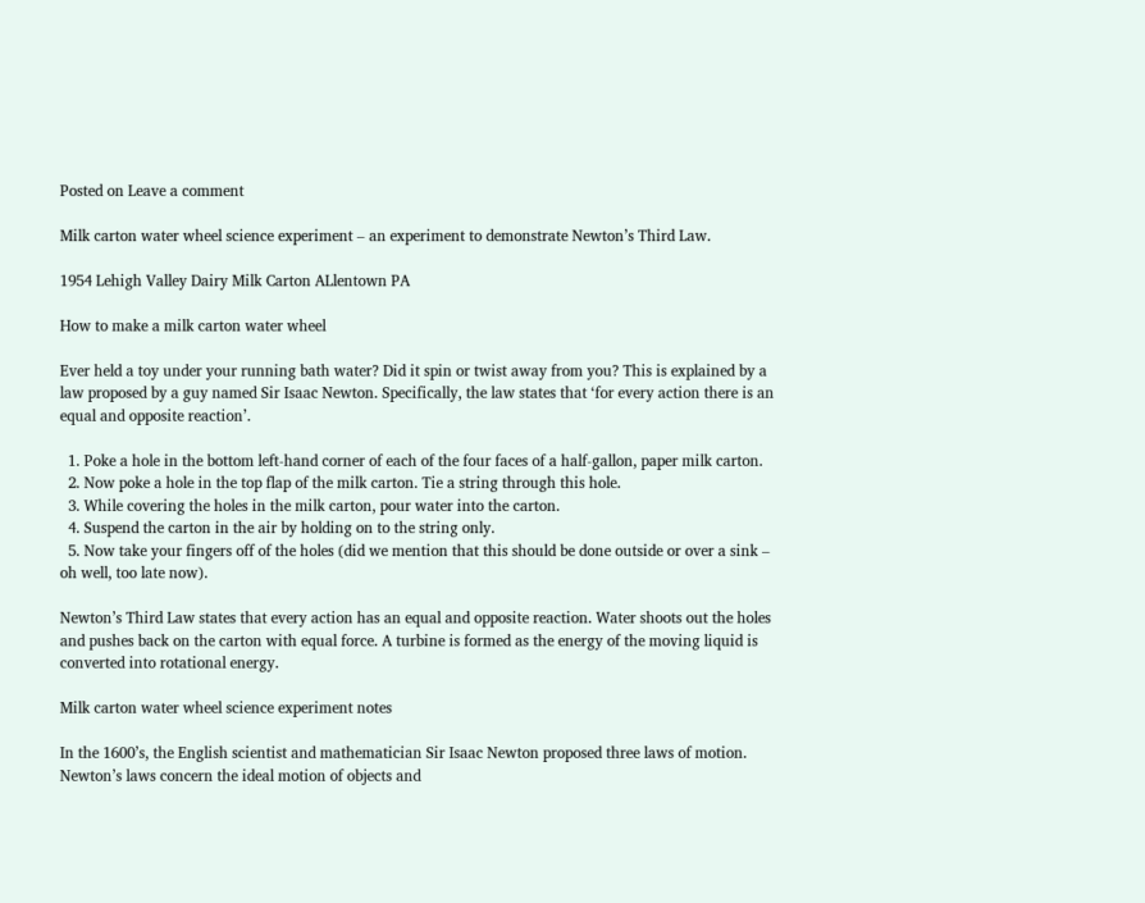Posted on Leave a comment

Milk carton water wheel science experiment – an experiment to demonstrate Newton’s Third Law.

1954 Lehigh Valley Dairy Milk Carton ALlentown PA

How to make a milk carton water wheel

Ever held a toy under your running bath water? Did it spin or twist away from you? This is explained by a law proposed by a guy named Sir Isaac Newton. Specifically, the law states that ‘for every action there is an equal and opposite reaction’.

  1. Poke a hole in the bottom left-hand corner of each of the four faces of a half-gallon, paper milk carton.
  2. Now poke a hole in the top flap of the milk carton. Tie a string through this hole.
  3. While covering the holes in the milk carton, pour water into the carton.
  4. Suspend the carton in the air by holding on to the string only.
  5. Now take your fingers off of the holes (did we mention that this should be done outside or over a sink – oh well, too late now).

Newton’s Third Law states that every action has an equal and opposite reaction. Water shoots out the holes and pushes back on the carton with equal force. A turbine is formed as the energy of the moving liquid is converted into rotational energy.

Milk carton water wheel science experiment notes

In the 1600’s, the English scientist and mathematician Sir Isaac Newton proposed three laws of motion. Newton’s laws concern the ideal motion of objects and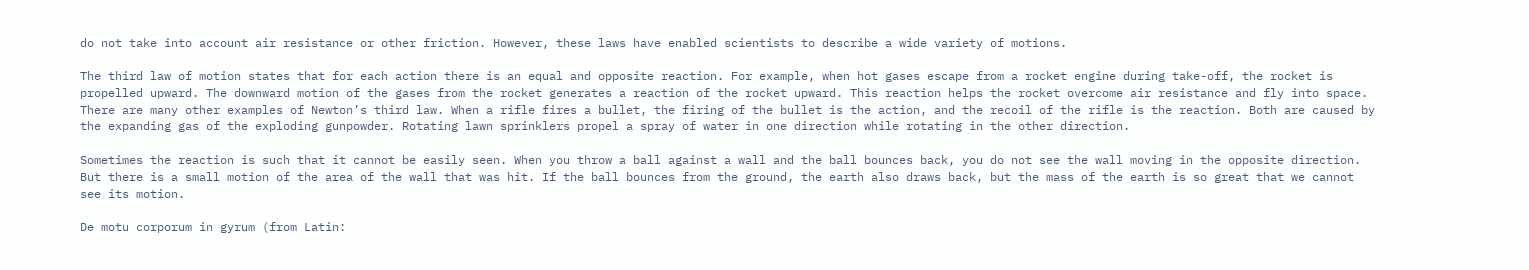do not take into account air resistance or other friction. However, these laws have enabled scientists to describe a wide variety of motions.

The third law of motion states that for each action there is an equal and opposite reaction. For example, when hot gases escape from a rocket engine during take-off, the rocket is propelled upward. The downward motion of the gases from the rocket generates a reaction of the rocket upward. This reaction helps the rocket overcome air resistance and fly into space. There are many other examples of Newton’s third law. When a rifle fires a bullet, the firing of the bullet is the action, and the recoil of the rifle is the reaction. Both are caused by the expanding gas of the exploding gunpowder. Rotating lawn sprinklers propel a spray of water in one direction while rotating in the other direction.

Sometimes the reaction is such that it cannot be easily seen. When you throw a ball against a wall and the ball bounces back, you do not see the wall moving in the opposite direction. But there is a small motion of the area of the wall that was hit. If the ball bounces from the ground, the earth also draws back, but the mass of the earth is so great that we cannot see its motion.

De motu corporum in gyrum (from Latin: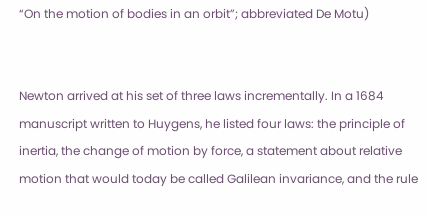“On the motion of bodies in an orbit”; abbreviated De Motu)


Newton arrived at his set of three laws incrementally. In a 1684 manuscript written to Huygens, he listed four laws: the principle of inertia, the change of motion by force, a statement about relative motion that would today be called Galilean invariance, and the rule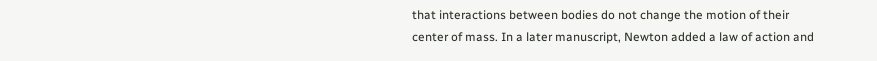that interactions between bodies do not change the motion of their center of mass. In a later manuscript, Newton added a law of action and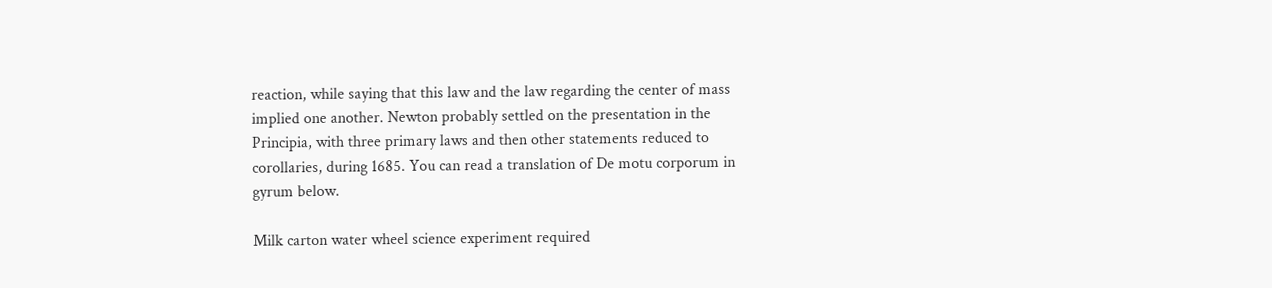reaction, while saying that this law and the law regarding the center of mass implied one another. Newton probably settled on the presentation in the Principia, with three primary laws and then other statements reduced to corollaries, during 1685. You can read a translation of De motu corporum in gyrum below.

Milk carton water wheel science experiment required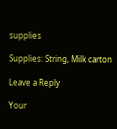supplies

Supplies: String, Milk carton

Leave a Reply

Your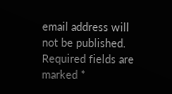email address will not be published. Required fields are marked *